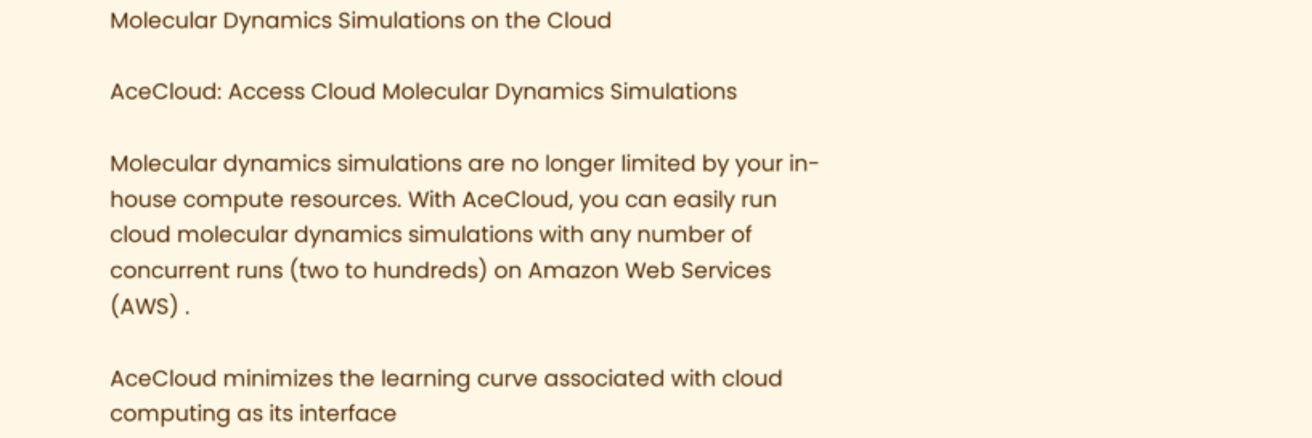Molecular Dynamics Simulations on the Cloud

AceCloud: Access Cloud Molecular Dynamics Simulations

Molecular dynamics simulations are no longer limited by your in-house compute resources. With AceCloud, you can easily run cloud molecular dynamics simulations with any number of concurrent runs (two to hundreds) on Amazon Web Services (AWS) .

AceCloud minimizes the learning curve associated with cloud computing as its interface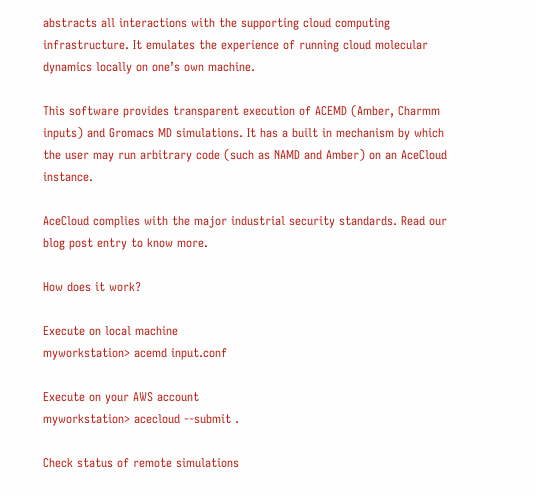abstracts all interactions with the supporting cloud computing infrastructure. It emulates the experience of running cloud molecular dynamics locally on one’s own machine.

This software provides transparent execution of ACEMD (Amber, Charmm inputs) and Gromacs MD simulations. It has a built in mechanism by which the user may run arbitrary code (such as NAMD and Amber) on an AceCloud instance.

AceCloud complies with the major industrial security standards. Read our blog post entry to know more.

How does it work?

Execute on local machine
myworkstation> acemd input.conf

Execute on your AWS account
myworkstation> acecloud --submit .

Check status of remote simulations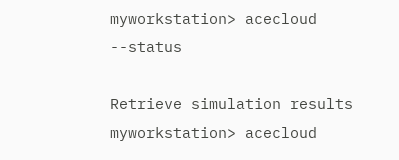myworkstation> acecloud --status

Retrieve simulation results
myworkstation> acecloud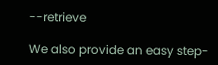--retrieve

We also provide an easy step-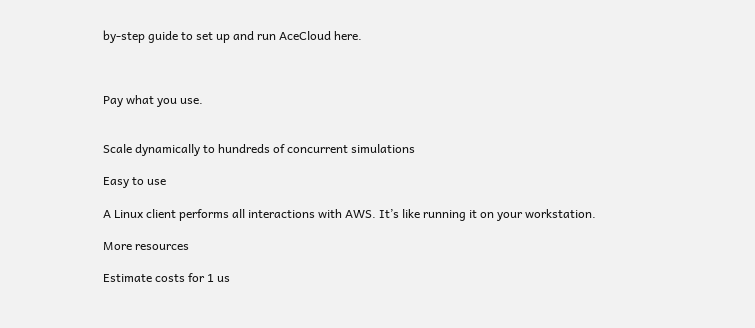by-step guide to set up and run AceCloud here.



Pay what you use.


Scale dynamically to hundreds of concurrent simulations

Easy to use

A Linux client performs all interactions with AWS. It’s like running it on your workstation.

More resources

Estimate costs for 1 us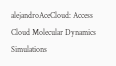alejandroAceCloud: Access Cloud Molecular Dynamics Simulations